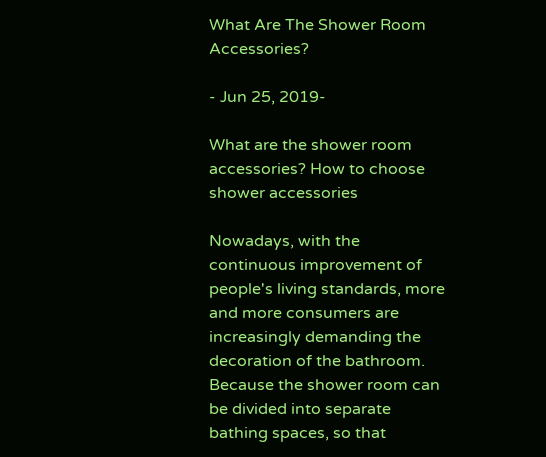What Are The Shower Room Accessories?

- Jun 25, 2019-

What are the shower room accessories? How to choose shower accessories

Nowadays, with the continuous improvement of people's living standards, more and more consumers are increasingly demanding the decoration of the bathroom. Because the shower room can be divided into separate bathing spaces, so that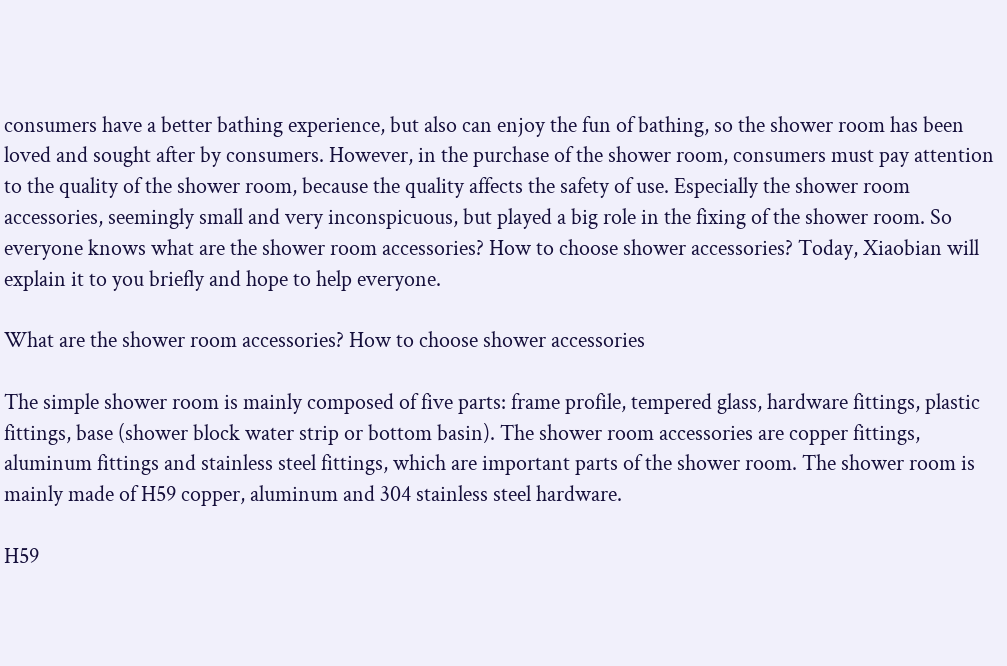consumers have a better bathing experience, but also can enjoy the fun of bathing, so the shower room has been loved and sought after by consumers. However, in the purchase of the shower room, consumers must pay attention to the quality of the shower room, because the quality affects the safety of use. Especially the shower room accessories, seemingly small and very inconspicuous, but played a big role in the fixing of the shower room. So everyone knows what are the shower room accessories? How to choose shower accessories? Today, Xiaobian will explain it to you briefly and hope to help everyone.

What are the shower room accessories? How to choose shower accessories

The simple shower room is mainly composed of five parts: frame profile, tempered glass, hardware fittings, plastic fittings, base (shower block water strip or bottom basin). The shower room accessories are copper fittings, aluminum fittings and stainless steel fittings, which are important parts of the shower room. The shower room is mainly made of H59 copper, aluminum and 304 stainless steel hardware.

H59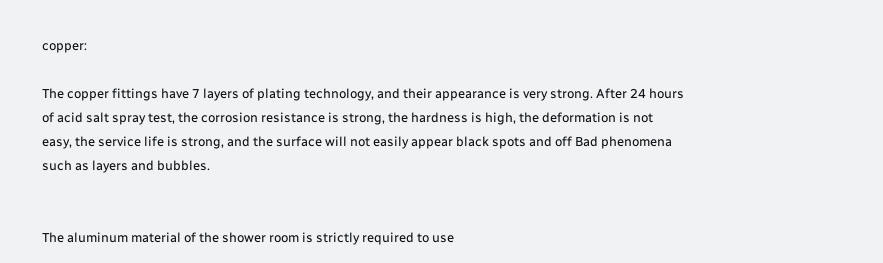copper:

The copper fittings have 7 layers of plating technology, and their appearance is very strong. After 24 hours of acid salt spray test, the corrosion resistance is strong, the hardness is high, the deformation is not easy, the service life is strong, and the surface will not easily appear black spots and off Bad phenomena such as layers and bubbles.


The aluminum material of the shower room is strictly required to use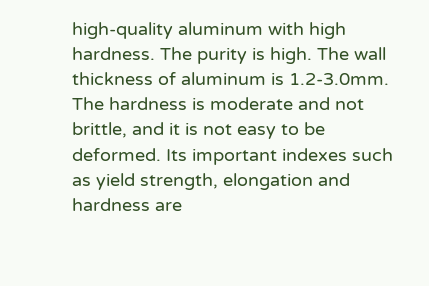high-quality aluminum with high hardness. The purity is high. The wall thickness of aluminum is 1.2-3.0mm. The hardness is moderate and not brittle, and it is not easy to be deformed. Its important indexes such as yield strength, elongation and hardness are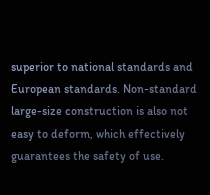superior to national standards and European standards. Non-standard large-size construction is also not easy to deform, which effectively guarantees the safety of use.